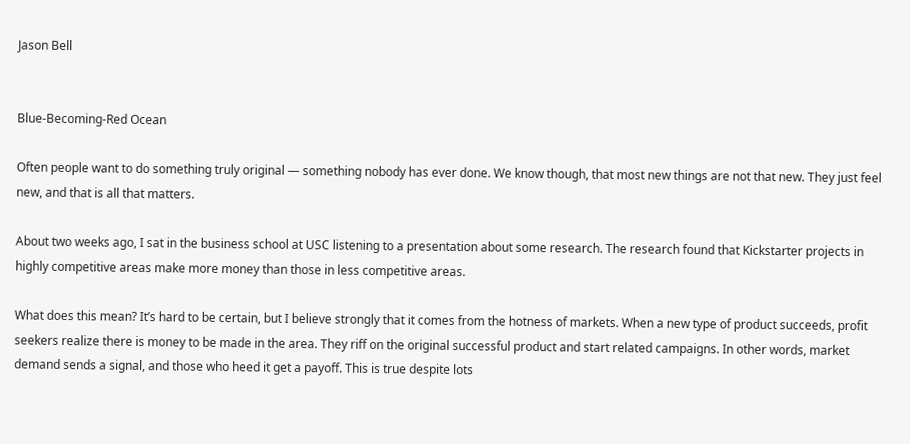Jason Bell


Blue-Becoming-Red Ocean

Often people want to do something truly original — something nobody has ever done. We know though, that most new things are not that new. They just feel new, and that is all that matters.

About two weeks ago, I sat in the business school at USC listening to a presentation about some research. The research found that Kickstarter projects in highly competitive areas make more money than those in less competitive areas.

What does this mean? It’s hard to be certain, but I believe strongly that it comes from the hotness of markets. When a new type of product succeeds, profit seekers realize there is money to be made in the area. They riff on the original successful product and start related campaigns. In other words, market demand sends a signal, and those who heed it get a payoff. This is true despite lots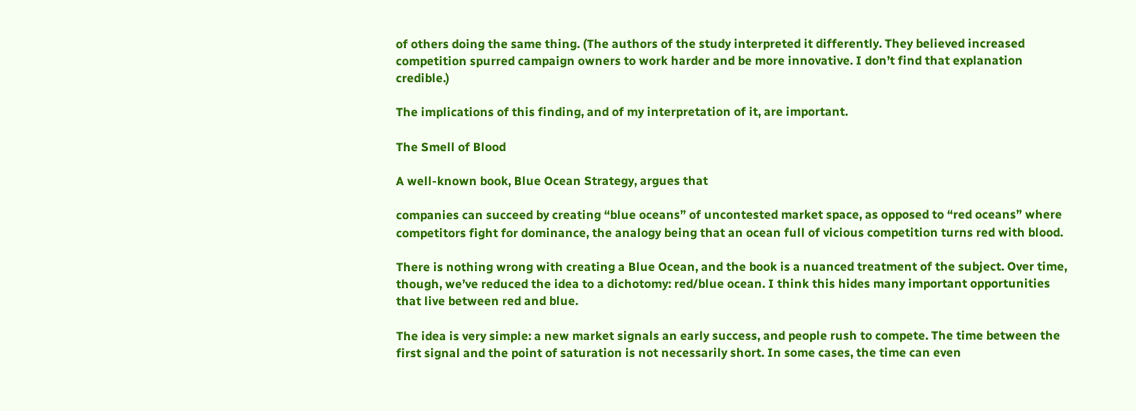of others doing the same thing. (The authors of the study interpreted it differently. They believed increased competition spurred campaign owners to work harder and be more innovative. I don’t find that explanation credible.)

The implications of this finding, and of my interpretation of it, are important.

The Smell of Blood

A well-known book, Blue Ocean Strategy, argues that

companies can succeed by creating “blue oceans” of uncontested market space, as opposed to “red oceans” where competitors fight for dominance, the analogy being that an ocean full of vicious competition turns red with blood.

There is nothing wrong with creating a Blue Ocean, and the book is a nuanced treatment of the subject. Over time, though, we’ve reduced the idea to a dichotomy: red/blue ocean. I think this hides many important opportunities that live between red and blue.

The idea is very simple: a new market signals an early success, and people rush to compete. The time between the first signal and the point of saturation is not necessarily short. In some cases, the time can even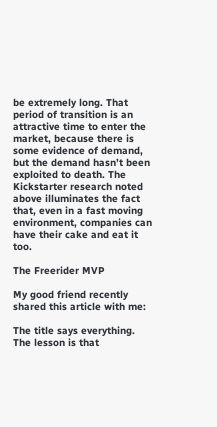be extremely long. That period of transition is an attractive time to enter the market, because there is some evidence of demand, but the demand hasn’t been exploited to death. The Kickstarter research noted above illuminates the fact that, even in a fast moving environment, companies can have their cake and eat it too.

The Freerider MVP

My good friend recently shared this article with me:

The title says everything. The lesson is that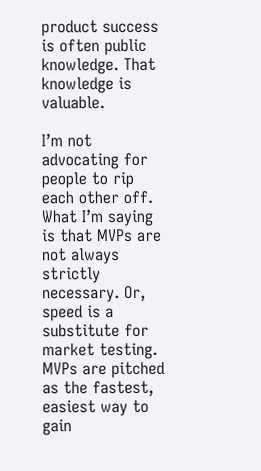product success is often public knowledge. That knowledge is valuable.

I’m not advocating for people to rip each other off. What I’m saying is that MVPs are not always strictly necessary. Or, speed is a substitute for market testing. MVPs are pitched as the fastest, easiest way to gain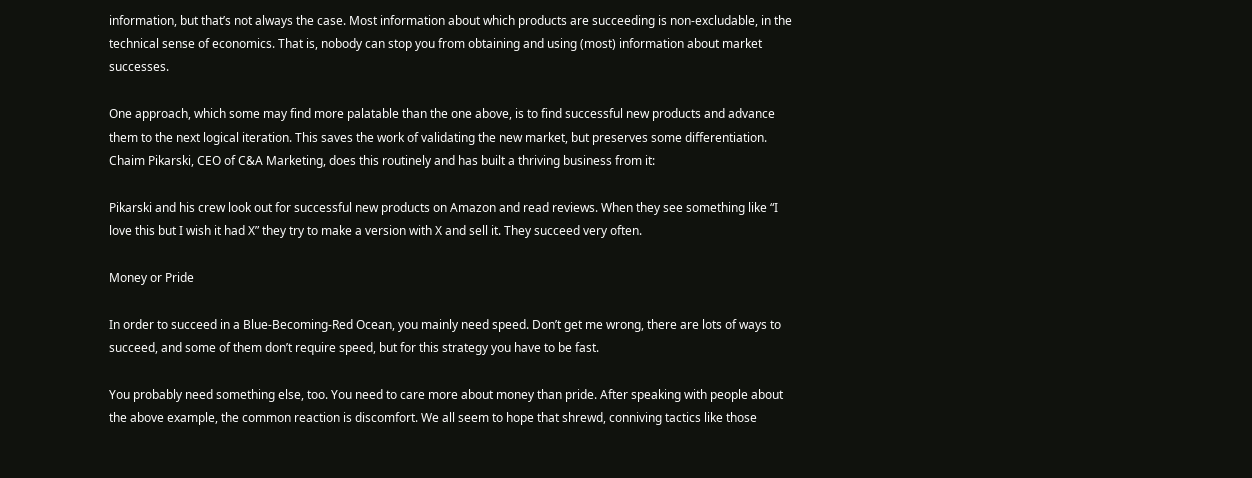information, but that’s not always the case. Most information about which products are succeeding is non-excludable, in the technical sense of economics. That is, nobody can stop you from obtaining and using (most) information about market successes.

One approach, which some may find more palatable than the one above, is to find successful new products and advance them to the next logical iteration. This saves the work of validating the new market, but preserves some differentiation. Chaim Pikarski, CEO of C&A Marketing, does this routinely and has built a thriving business from it:

Pikarski and his crew look out for successful new products on Amazon and read reviews. When they see something like “I love this but I wish it had X” they try to make a version with X and sell it. They succeed very often.

Money or Pride

In order to succeed in a Blue-Becoming-Red Ocean, you mainly need speed. Don’t get me wrong, there are lots of ways to succeed, and some of them don’t require speed, but for this strategy you have to be fast.

You probably need something else, too. You need to care more about money than pride. After speaking with people about the above example, the common reaction is discomfort. We all seem to hope that shrewd, conniving tactics like those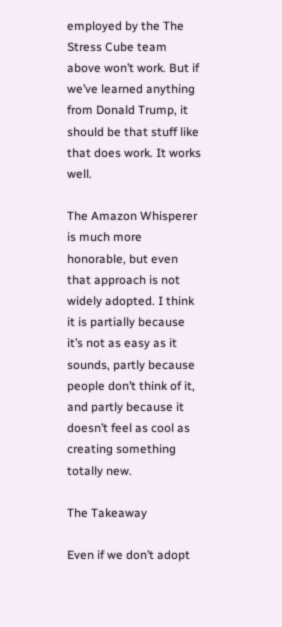employed by the The Stress Cube team above won’t work. But if we’ve learned anything from Donald Trump, it should be that stuff like that does work. It works well.

The Amazon Whisperer is much more honorable, but even that approach is not widely adopted. I think it is partially because it’s not as easy as it sounds, partly because people don’t think of it, and partly because it doesn’t feel as cool as creating something totally new.

The Takeaway

Even if we don’t adopt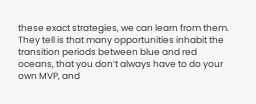these exact strategies, we can learn from them. They tell is that many opportunities inhabit the transition periods between blue and red oceans, that you don’t always have to do your own MVP, and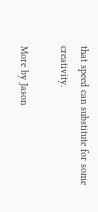that speed can substitute for some creativity.

More by Jason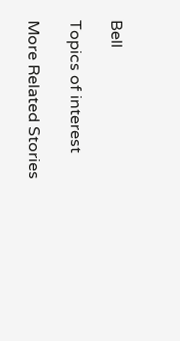Bell

Topics of interest

More Related Stories